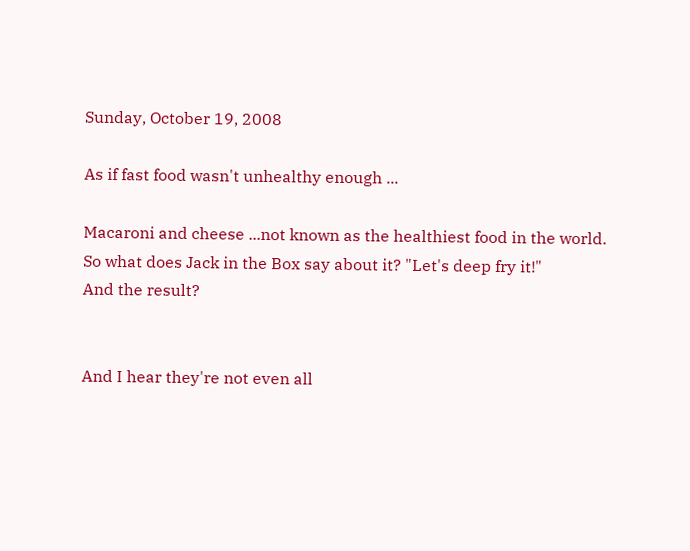Sunday, October 19, 2008

As if fast food wasn't unhealthy enough ...

Macaroni and cheese ...not known as the healthiest food in the world.
So what does Jack in the Box say about it? "Let's deep fry it!"
And the result?


And I hear they're not even all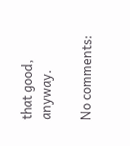that good, anyway.

No comments: